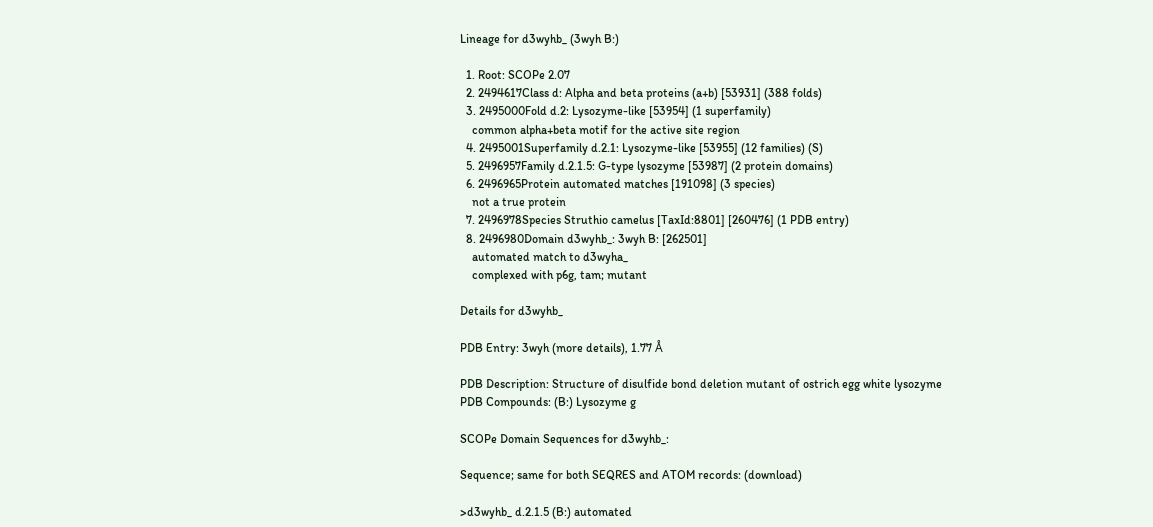Lineage for d3wyhb_ (3wyh B:)

  1. Root: SCOPe 2.07
  2. 2494617Class d: Alpha and beta proteins (a+b) [53931] (388 folds)
  3. 2495000Fold d.2: Lysozyme-like [53954] (1 superfamily)
    common alpha+beta motif for the active site region
  4. 2495001Superfamily d.2.1: Lysozyme-like [53955] (12 families) (S)
  5. 2496957Family d.2.1.5: G-type lysozyme [53987] (2 protein domains)
  6. 2496965Protein automated matches [191098] (3 species)
    not a true protein
  7. 2496978Species Struthio camelus [TaxId:8801] [260476] (1 PDB entry)
  8. 2496980Domain d3wyhb_: 3wyh B: [262501]
    automated match to d3wyha_
    complexed with p6g, tam; mutant

Details for d3wyhb_

PDB Entry: 3wyh (more details), 1.77 Å

PDB Description: Structure of disulfide bond deletion mutant of ostrich egg white lysozyme
PDB Compounds: (B:) Lysozyme g

SCOPe Domain Sequences for d3wyhb_:

Sequence; same for both SEQRES and ATOM records: (download)

>d3wyhb_ d.2.1.5 (B:) automated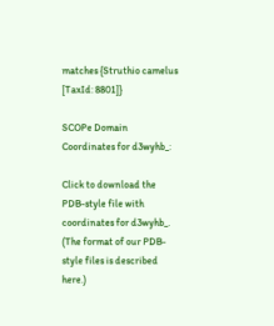matches {Struthio camelus [TaxId: 8801]}

SCOPe Domain Coordinates for d3wyhb_:

Click to download the PDB-style file with coordinates for d3wyhb_.
(The format of our PDB-style files is described here.)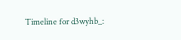Timeline for d3wyhb_: